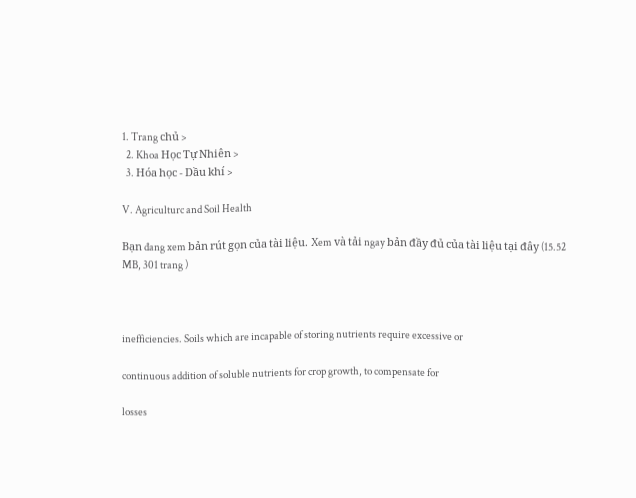1. Trang chủ >
  2. Khoa Học Tự Nhiên >
  3. Hóa học - Dầu khí >

V. Agriculturc and Soil Health

Bạn đang xem bản rút gọn của tài liệu. Xem và tải ngay bản đầy đủ của tài liệu tại đây (15.52 MB, 301 trang )



inefficiencies. Soils which are incapable of storing nutrients require excessive or

continuous addition of soluble nutrients for crop growth, to compensate for

losses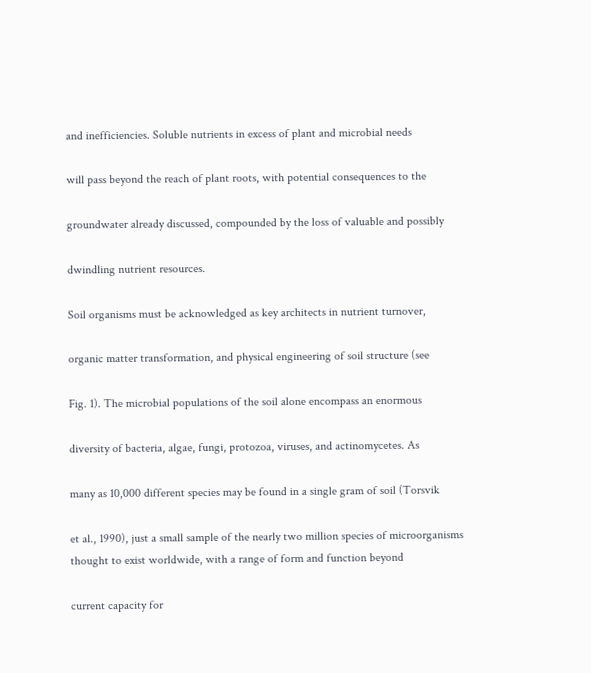and inefficiencies. Soluble nutrients in excess of plant and microbial needs

will pass beyond the reach of plant roots, with potential consequences to the

groundwater already discussed, compounded by the loss of valuable and possibly

dwindling nutrient resources.

Soil organisms must be acknowledged as key architects in nutrient turnover,

organic matter transformation, and physical engineering of soil structure (see

Fig. 1). The microbial populations of the soil alone encompass an enormous

diversity of bacteria, algae, fungi, protozoa, viruses, and actinomycetes. As

many as 10,000 different species may be found in a single gram of soil (Torsvik

et al., 1990), just a small sample of the nearly two million species of microorganisms thought to exist worldwide, with a range of form and function beyond

current capacity for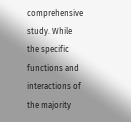comprehensive study. While the specific functions and interactions of the majority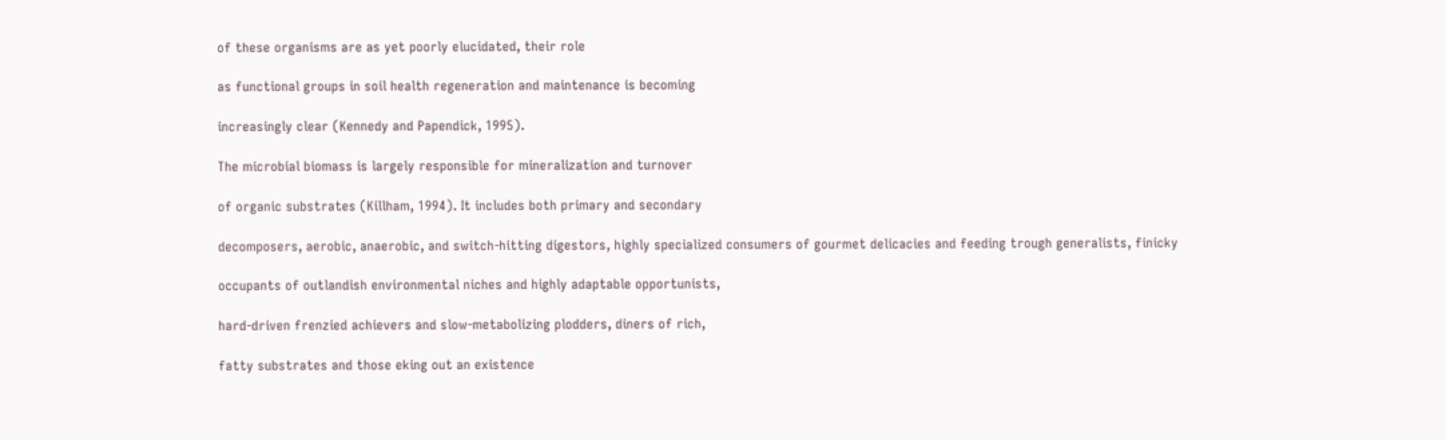of these organisms are as yet poorly elucidated, their role

as functional groups in soil health regeneration and maintenance is becoming

increasingly clear (Kennedy and Papendick, 1995).

The microbial biomass is largely responsible for mineralization and turnover

of organic substrates (Killham, 1994). It includes both primary and secondary

decomposers, aerobic, anaerobic, and switch-hitting digestors, highly specialized consumers of gourmet delicacies and feeding trough generalists, finicky

occupants of outlandish environmental niches and highly adaptable opportunists,

hard-driven frenzied achievers and slow-metabolizing plodders, diners of rich,

fatty substrates and those eking out an existence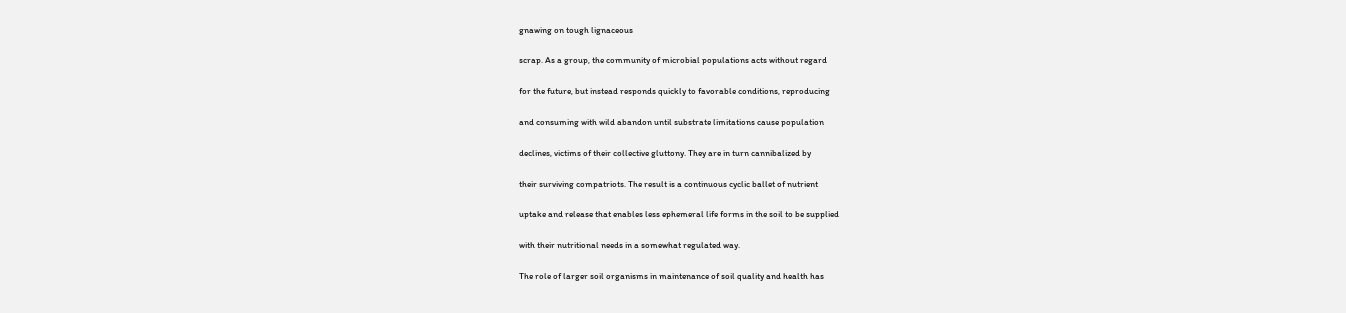gnawing on tough lignaceous

scrap. As a group, the community of microbial populations acts without regard

for the future, but instead responds quickly to favorable conditions, reproducing

and consuming with wild abandon until substrate limitations cause population

declines, victims of their collective gluttony. They are in turn cannibalized by

their surviving compatriots. The result is a continuous cyclic ballet of nutrient

uptake and release that enables less ephemeral life forms in the soil to be supplied

with their nutritional needs in a somewhat regulated way.

The role of larger soil organisms in maintenance of soil quality and health has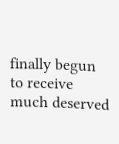finally begun to receive much deserved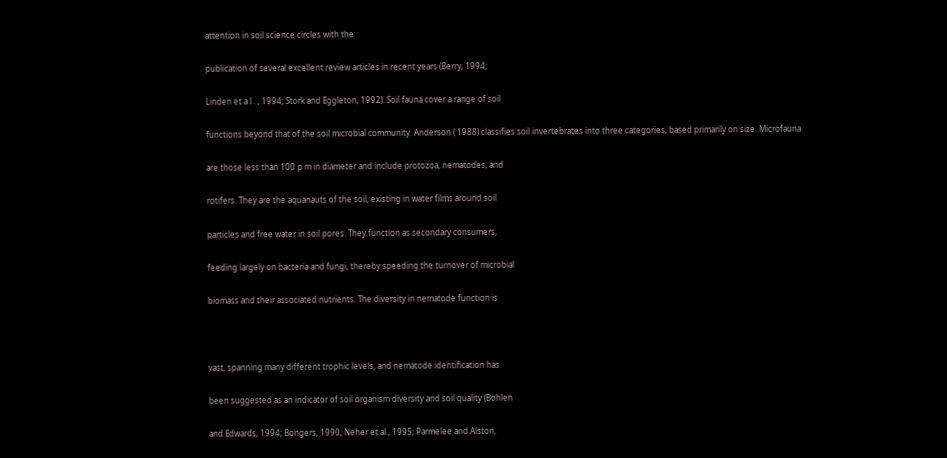attention in soil science circles with the

publication of several excellent review articles in recent years (Berry, 1994;

Linden et a l . , 1994; Stork and Eggleton, 1992). Soil fauna cover a range of soil

functions beyond that of the soil microbial community. Anderson ( 1988) classifies soil invertebrates into three categories, based primarily on size. Microfauna

are those less than 100 p m in diameter and include protozoa, nematodes, and

rotifers. They are the aquanauts of the soil, existing in water films around soil

particles and free water in soil pores. They function as secondary consumers,

feeding largely on bacteria and fungi, thereby speeding the turnover of microbial

biomass and their associated nutrients. The diversity in nematode function is



vast, spanning many different trophic levels, and nematode identification has

been suggested as an indicator of soil organism diversity and soil quality (Bohlen

and Edwards, 1994; Bongers, 1990; Neher et al., 1995; Parmelee and Alston,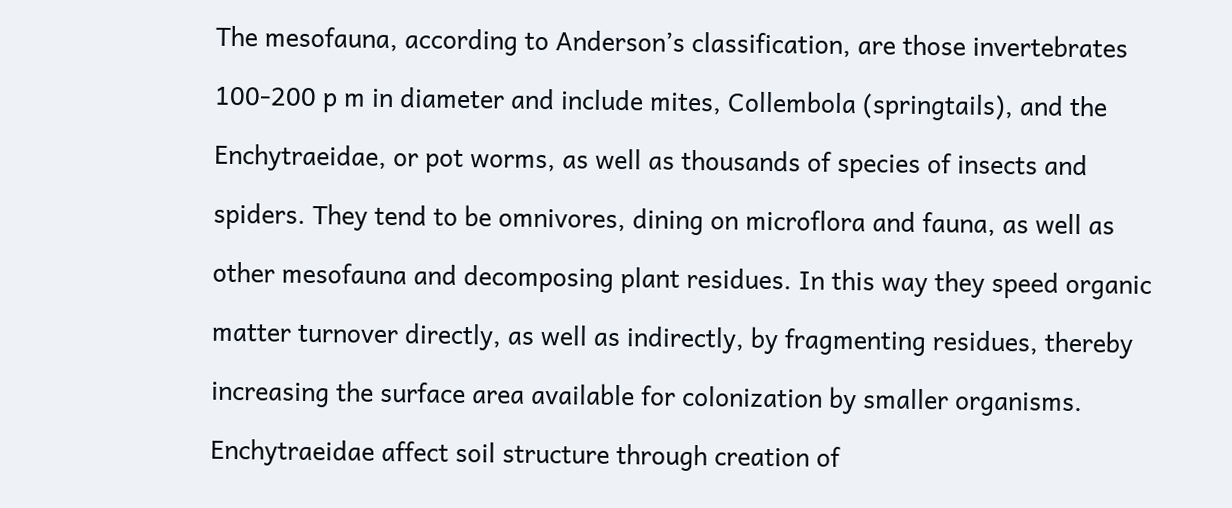The mesofauna, according to Anderson’s classification, are those invertebrates

100-200 p m in diameter and include mites, Collembola (springtails), and the

Enchytraeidae, or pot worms, as well as thousands of species of insects and

spiders. They tend to be omnivores, dining on microflora and fauna, as well as

other mesofauna and decomposing plant residues. In this way they speed organic

matter turnover directly, as well as indirectly, by fragmenting residues, thereby

increasing the surface area available for colonization by smaller organisms.

Enchytraeidae affect soil structure through creation of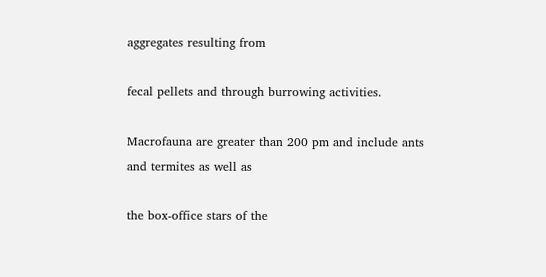aggregates resulting from

fecal pellets and through burrowing activities.

Macrofauna are greater than 200 pm and include ants and termites as well as

the box-office stars of the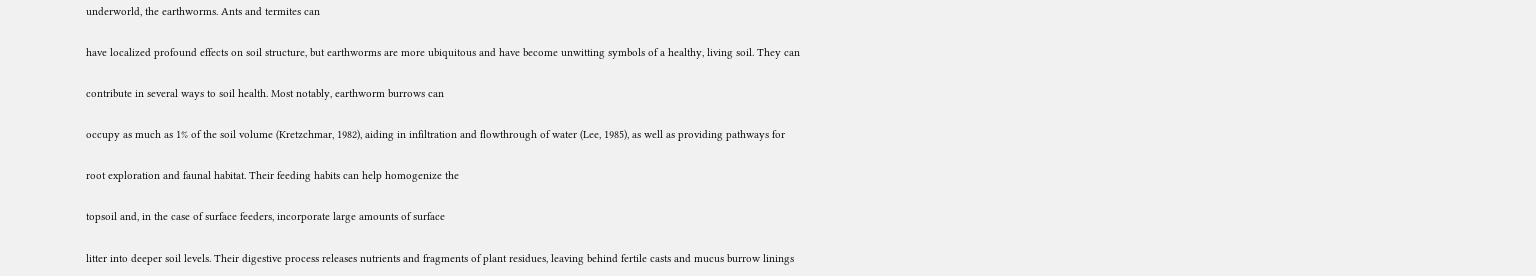underworld, the earthworms. Ants and termites can

have localized profound effects on soil structure, but earthworms are more ubiquitous and have become unwitting symbols of a healthy, living soil. They can

contribute in several ways to soil health. Most notably, earthworm burrows can

occupy as much as 1% of the soil volume (Kretzchmar, 1982), aiding in infiltration and flowthrough of water (Lee, 1985), as well as providing pathways for

root exploration and faunal habitat. Their feeding habits can help homogenize the

topsoil and, in the case of surface feeders, incorporate large amounts of surface

litter into deeper soil levels. Their digestive process releases nutrients and fragments of plant residues, leaving behind fertile casts and mucus burrow linings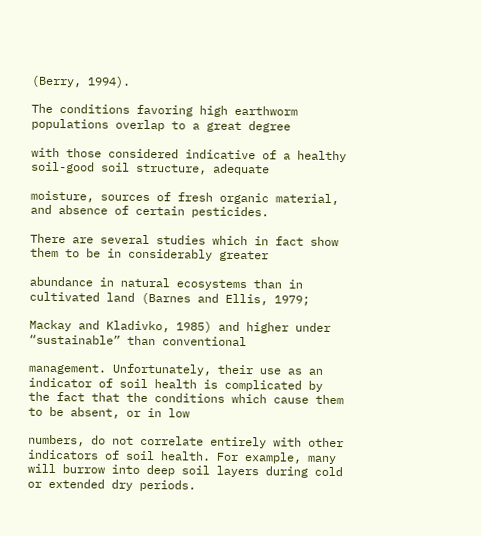(Berry, 1994).

The conditions favoring high earthworm populations overlap to a great degree

with those considered indicative of a healthy soil-good soil structure, adequate

moisture, sources of fresh organic material, and absence of certain pesticides.

There are several studies which in fact show them to be in considerably greater

abundance in natural ecosystems than in cultivated land (Barnes and Ellis, 1979;

Mackay and Kladivko, 1985) and higher under “sustainable” than conventional

management. Unfortunately, their use as an indicator of soil health is complicated by the fact that the conditions which cause them to be absent, or in low

numbers, do not correlate entirely with other indicators of soil health. For example, many will burrow into deep soil layers during cold or extended dry periods.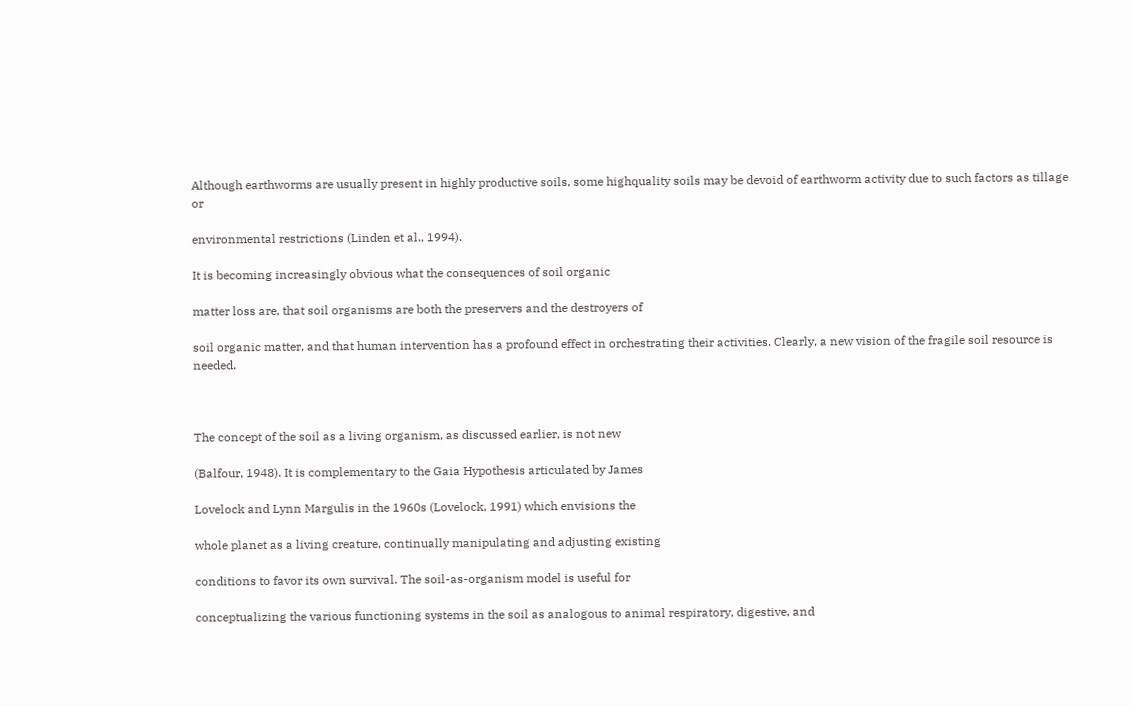Although earthworms are usually present in highly productive soils, some highquality soils may be devoid of earthworm activity due to such factors as tillage or

environmental restrictions (Linden et al., 1994).

It is becoming increasingly obvious what the consequences of soil organic

matter loss are, that soil organisms are both the preservers and the destroyers of

soil organic matter, and that human intervention has a profound effect in orchestrating their activities. Clearly, a new vision of the fragile soil resource is needed.



The concept of the soil as a living organism, as discussed earlier, is not new

(Balfour, 1948). It is complementary to the Gaia Hypothesis articulated by James

Lovelock and Lynn Margulis in the 1960s (Lovelock, 1991) which envisions the

whole planet as a living creature, continually manipulating and adjusting existing

conditions to favor its own survival. The soil-as-organism model is useful for

conceptualizing the various functioning systems in the soil as analogous to animal respiratory, digestive, and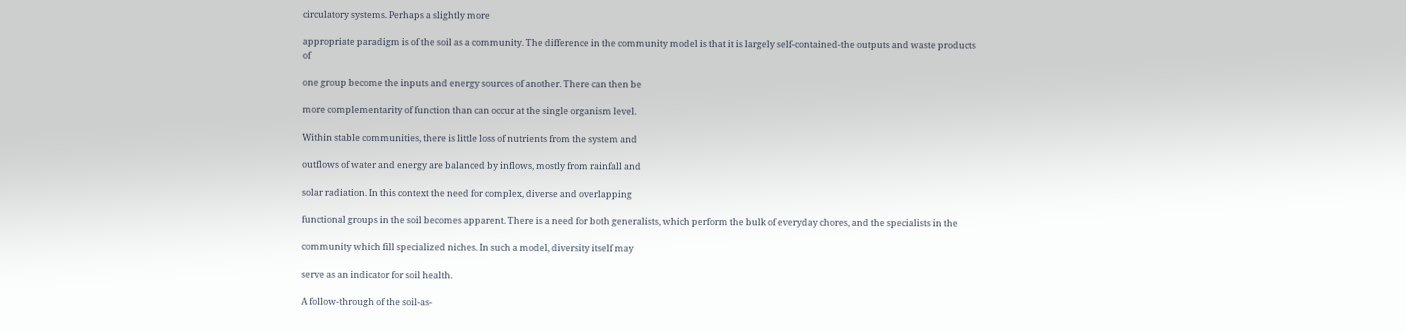circulatory systems. Perhaps a slightly more

appropriate paradigm is of the soil as a community. The difference in the community model is that it is largely self-contained-the outputs and waste products of

one group become the inputs and energy sources of another. There can then be

more complementarity of function than can occur at the single organism level.

Within stable communities, there is little loss of nutrients from the system and

outflows of water and energy are balanced by inflows, mostly from rainfall and

solar radiation. In this context the need for complex, diverse and overlapping

functional groups in the soil becomes apparent. There is a need for both generalists, which perform the bulk of everyday chores, and the specialists in the

community which fill specialized niches. In such a model, diversity itself may

serve as an indicator for soil health.

A follow-through of the soil-as-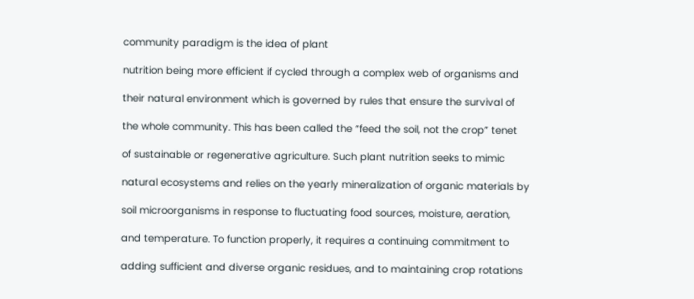community paradigm is the idea of plant

nutrition being more efficient if cycled through a complex web of organisms and

their natural environment which is governed by rules that ensure the survival of

the whole community. This has been called the “feed the soil, not the crop” tenet

of sustainable or regenerative agriculture. Such plant nutrition seeks to mimic

natural ecosystems and relies on the yearly mineralization of organic materials by

soil microorganisms in response to fluctuating food sources, moisture, aeration,

and temperature. To function properly, it requires a continuing commitment to

adding sufficient and diverse organic residues, and to maintaining crop rotations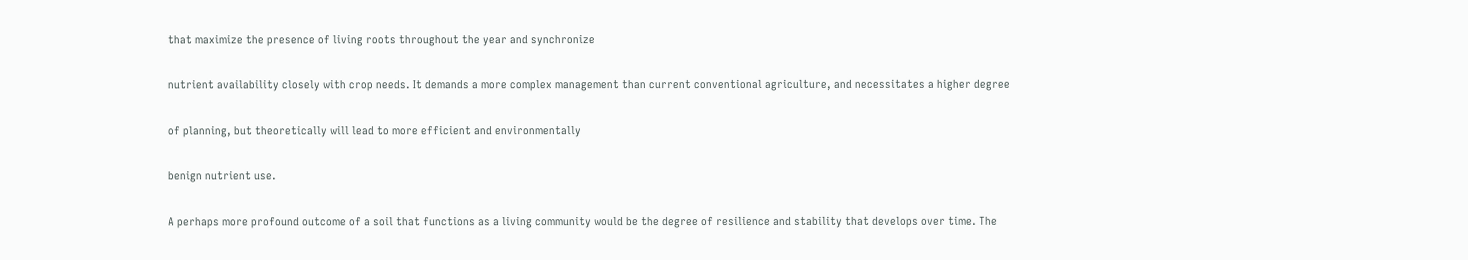that maximize the presence of living roots throughout the year and synchronize

nutrient availability closely with crop needs. It demands a more complex management than current conventional agriculture, and necessitates a higher degree

of planning, but theoretically will lead to more efficient and environmentally

benign nutrient use.

A perhaps more profound outcome of a soil that functions as a living community would be the degree of resilience and stability that develops over time. The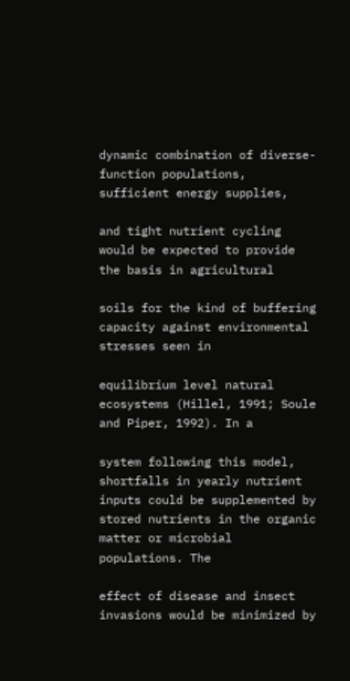dynamic combination of diverse-function populations, sufficient energy supplies,

and tight nutrient cycling would be expected to provide the basis in agricultural

soils for the kind of buffering capacity against environmental stresses seen in

equilibrium level natural ecosystems (Hillel, 1991; Soule and Piper, 1992). In a

system following this model, shortfalls in yearly nutrient inputs could be supplemented by stored nutrients in the organic matter or microbial populations. The

effect of disease and insect invasions would be minimized by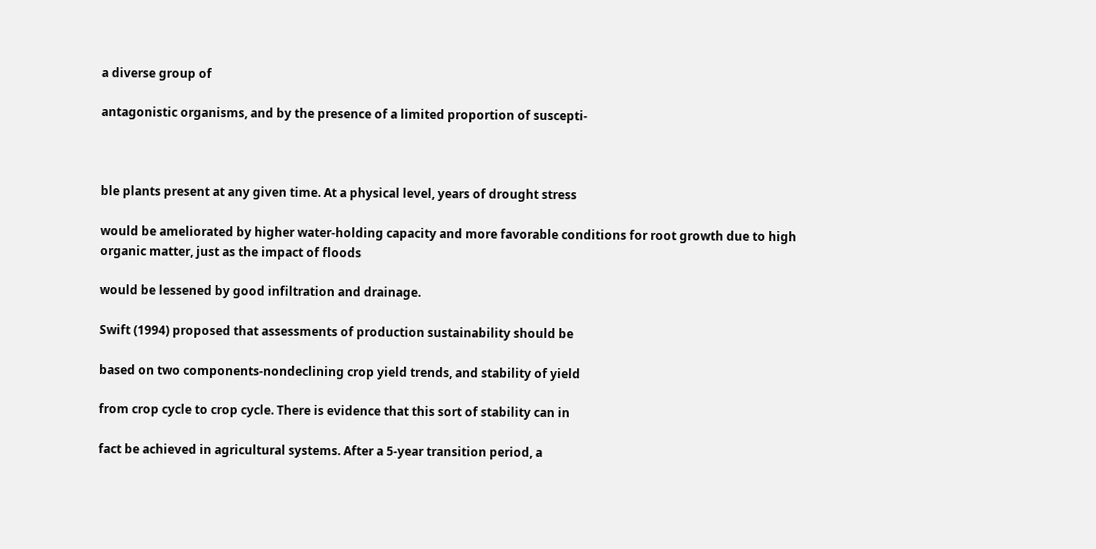a diverse group of

antagonistic organisms, and by the presence of a limited proportion of suscepti-



ble plants present at any given time. At a physical level, years of drought stress

would be ameliorated by higher water-holding capacity and more favorable conditions for root growth due to high organic matter, just as the impact of floods

would be lessened by good infiltration and drainage.

Swift (1994) proposed that assessments of production sustainability should be

based on two components-nondeclining crop yield trends, and stability of yield

from crop cycle to crop cycle. There is evidence that this sort of stability can in

fact be achieved in agricultural systems. After a 5-year transition period, a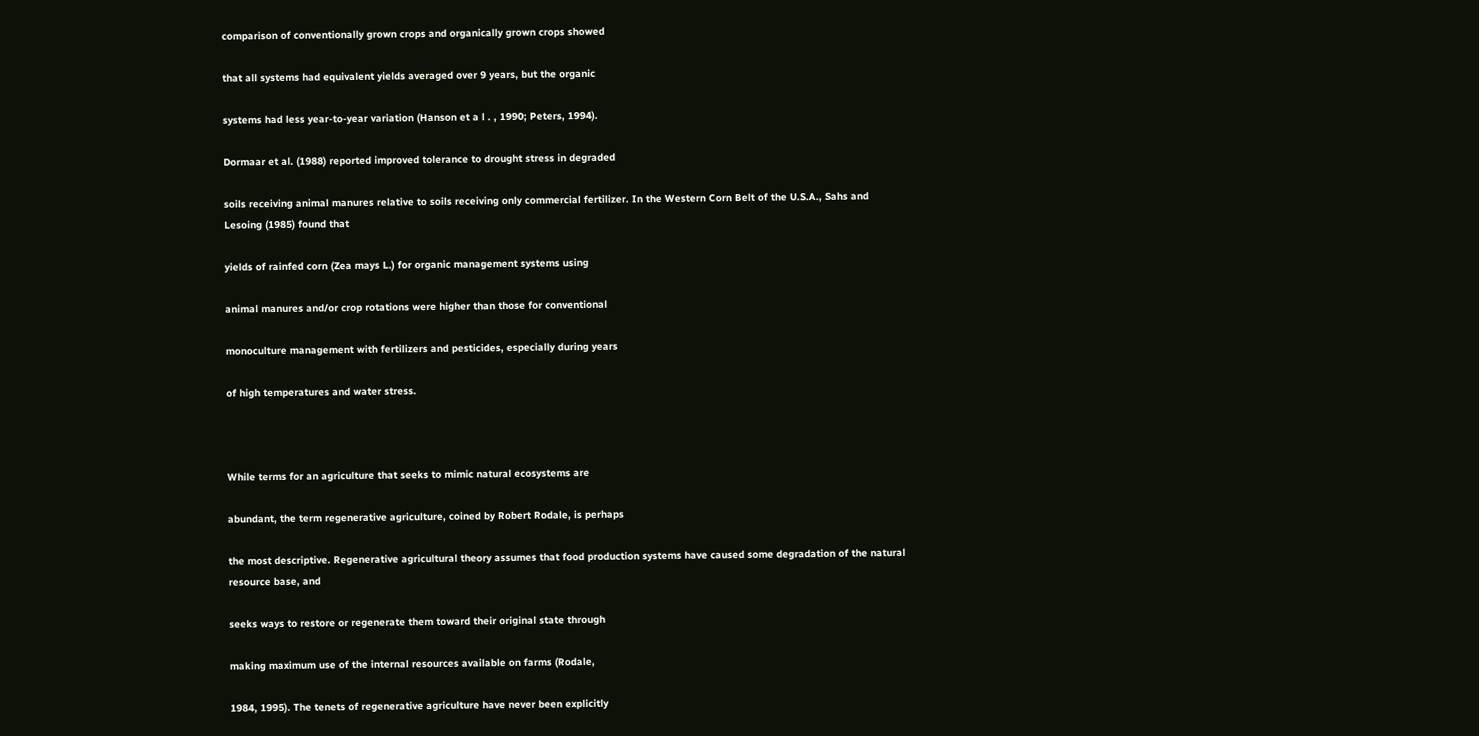comparison of conventionally grown crops and organically grown crops showed

that all systems had equivalent yields averaged over 9 years, but the organic

systems had less year-to-year variation (Hanson et a l . , 1990; Peters, 1994).

Dormaar et al. (1988) reported improved tolerance to drought stress in degraded

soils receiving animal manures relative to soils receiving only commercial fertilizer. In the Western Corn Belt of the U.S.A., Sahs and Lesoing (1985) found that

yields of rainfed corn (Zea mays L.) for organic management systems using

animal manures and/or crop rotations were higher than those for conventional

monoculture management with fertilizers and pesticides, especially during years

of high temperatures and water stress.



While terms for an agriculture that seeks to mimic natural ecosystems are

abundant, the term regenerative agriculture, coined by Robert Rodale, is perhaps

the most descriptive. Regenerative agricultural theory assumes that food production systems have caused some degradation of the natural resource base, and

seeks ways to restore or regenerate them toward their original state through

making maximum use of the internal resources available on farms (Rodale,

1984, 1995). The tenets of regenerative agriculture have never been explicitly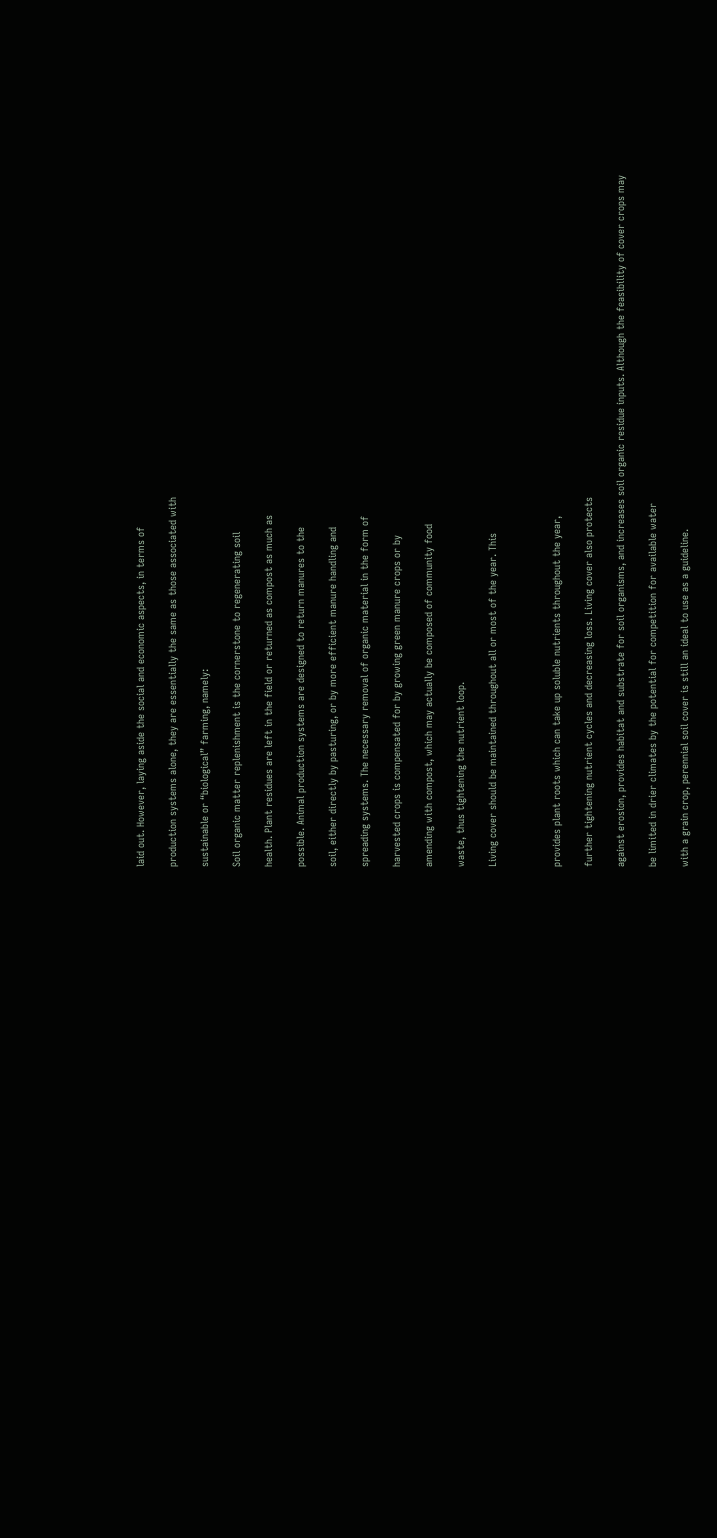laid out. However, laying aside the social and economic aspects, in terms of

production systems alone, they are essentially the same as those associated with

sustainable or “biological” farming, namely:

Soil organic matter replenishment is the cornerstone to regenerating soil

health. Plant residues are left in the field or returned as compost as much as

possible. Animal production systems are designed to return manures to the

soil, either directly by pasturing, or by more efficient manure handling and

spreading systems. The necessary removal of organic material in the form of

harvested crops is compensated for by growing green manure crops or by

amending with compost, which may actually be composed of community food

waste, thus tightening the nutrient loop.

Living cover should be maintained throughout all or most of the year. This



provides plant roots which can take up soluble nutrients throughout the year,

further tightening nutrient cycles and decreasing loss. Living cover also protects

against erosion, provides habitat and substrate for soil organisms, and increases soil organic residue inputs. Although the feasibility of cover crops may

be limited in drier climates by the potential for competition for available water

with a grain crop, perennial soil cover is still an ideal to use as a guideline.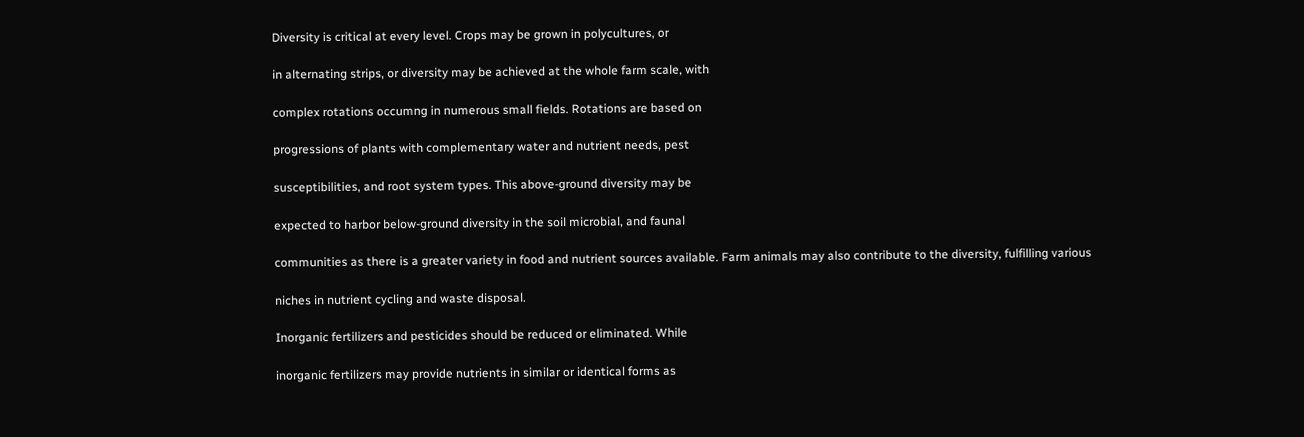Diversity is critical at every level. Crops may be grown in polycultures, or

in alternating strips, or diversity may be achieved at the whole farm scale, with

complex rotations occumng in numerous small fields. Rotations are based on

progressions of plants with complementary water and nutrient needs, pest

susceptibilities, and root system types. This above-ground diversity may be

expected to harbor below-ground diversity in the soil microbial, and faunal

communities as there is a greater variety in food and nutrient sources available. Farm animals may also contribute to the diversity, fulfilling various

niches in nutrient cycling and waste disposal.

Inorganic fertilizers and pesticides should be reduced or eliminated. While

inorganic fertilizers may provide nutrients in similar or identical forms as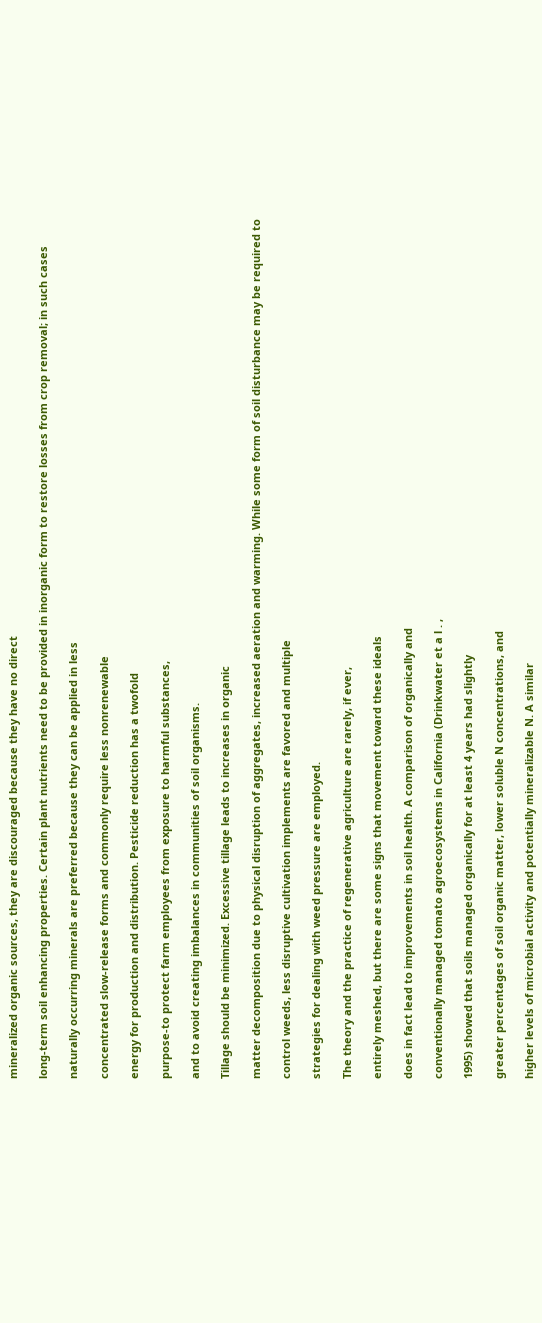mineralized organic sources, they are discouraged because they have no direct

long-term soil enhancing properties. Certain plant nutrients need to be provided in inorganic form to restore losses from crop removal; in such cases

naturally occurring minerals are preferred because they can be applied in less

concentrated slow-release forms and commonly require less nonrenewable

energy for production and distribution. Pesticide reduction has a twofold

purpose-to protect farm employees from exposure to harmful substances,

and to avoid creating imbalances in communities of soil organisms.

Tillage should be minimized. Excessive tillage leads to increases in organic

matter decomposition due to physical disruption of aggregates, increased aeration and warming. While some form of soil disturbance may be required to

control weeds, less disruptive cultivation implements are favored and multiple

strategies for dealing with weed pressure are employed.

The theory and the practice of regenerative agriculture are rarely, if ever,

entirely meshed, but there are some signs that movement toward these ideals

does in fact lead to improvements in soil health. A comparison of organically and

conventionally managed tomato agroecosystems in California (Drinkwater et a l . ,

1995) showed that soils managed organically for at least 4 years had slightly

greater percentages of soil organic matter, lower soluble N concentrations, and

higher levels of microbial activity and potentially mineralizable N. A similar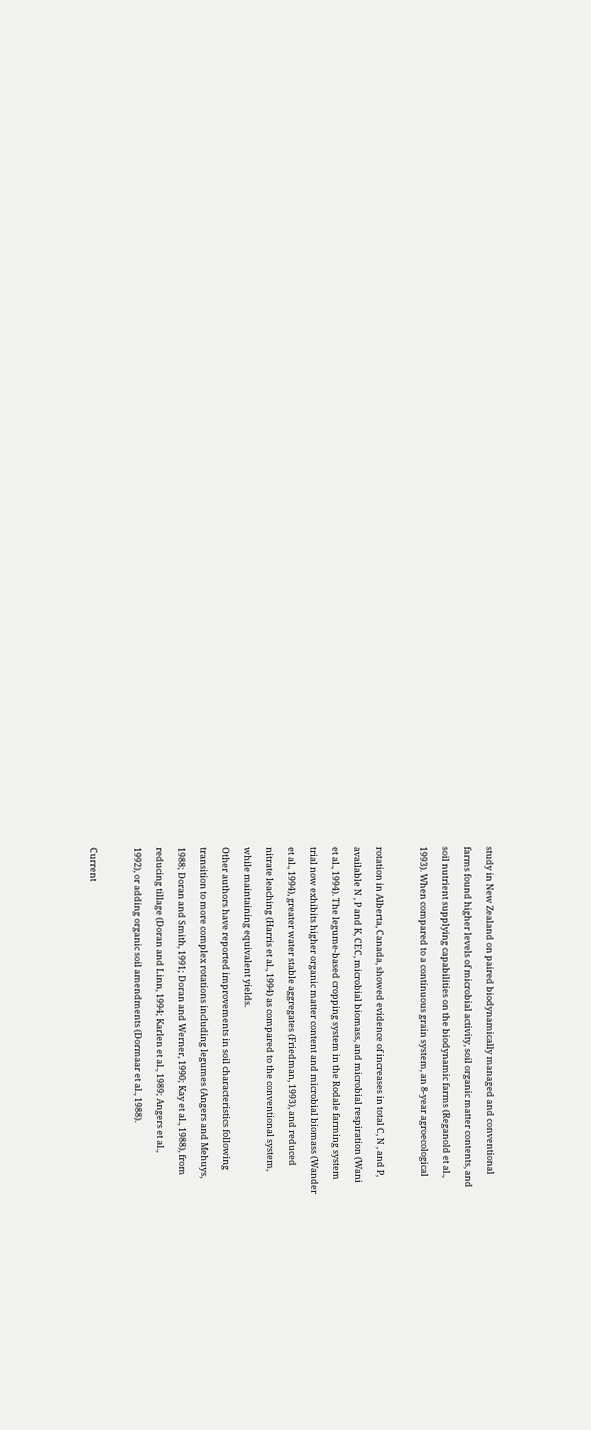study in New Zealand on paired biodynamically managed and conventional

farms found higher levels of microbial activity, soil organic matter contents, and

soil nutrient supplying capabilities on the biodynamic farms (Reganold et al.,

1993). When compared to a continuous grain system, an 8-year agroecological



rotation in Alberta, Canada, showed evidence of increases in total C, N , and P,

available N , P and K, CEC, microbial biomass, and microbial respiration (Wani

et al., 1994). The legume-based cropping system in the Rodale farming system

trial now exhibits higher organic matter content and microbial biomass (Wander

et al., 1994), greater water stable aggregates (Friedman, 1993), and reduced

nitrate leaching (Harris et al., 1994) as compared to the conventional system,

while maintaining equivalent yields.

Other authors have reported improvements in soil characteristics following

transition to more complex rotations including legumes (Angers and Mehuys,

1988; Doran and Smith, 1991; Doran and Werner, 1990; Kay et al., 1988), from

reducing tillage (Doran and Linn, 1994; Karlen et al., 1989; Angers et al.,

1992), or adding organic soil amendments (Dormaar et al., 1988).



Current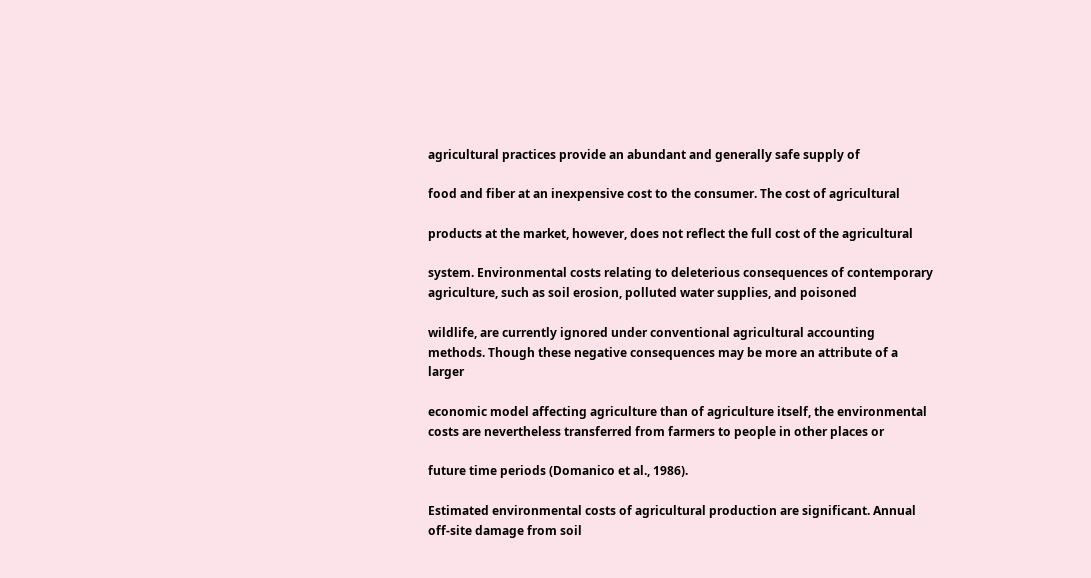agricultural practices provide an abundant and generally safe supply of

food and fiber at an inexpensive cost to the consumer. The cost of agricultural

products at the market, however, does not reflect the full cost of the agricultural

system. Environmental costs relating to deleterious consequences of contemporary agriculture, such as soil erosion, polluted water supplies, and poisoned

wildlife, are currently ignored under conventional agricultural accounting methods. Though these negative consequences may be more an attribute of a larger

economic model affecting agriculture than of agriculture itself, the environmental costs are nevertheless transferred from farmers to people in other places or

future time periods (Domanico et al., 1986).

Estimated environmental costs of agricultural production are significant. Annual off-site damage from soil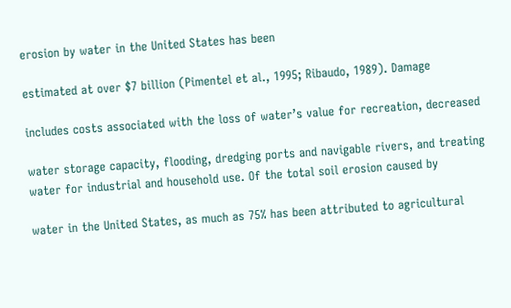erosion by water in the United States has been

estimated at over $7 billion (Pimentel et al., 1995; Ribaudo, 1989). Damage

includes costs associated with the loss of water’s value for recreation, decreased

water storage capacity, flooding, dredging ports and navigable rivers, and treating water for industrial and household use. Of the total soil erosion caused by

water in the United States, as much as 75% has been attributed to agricultural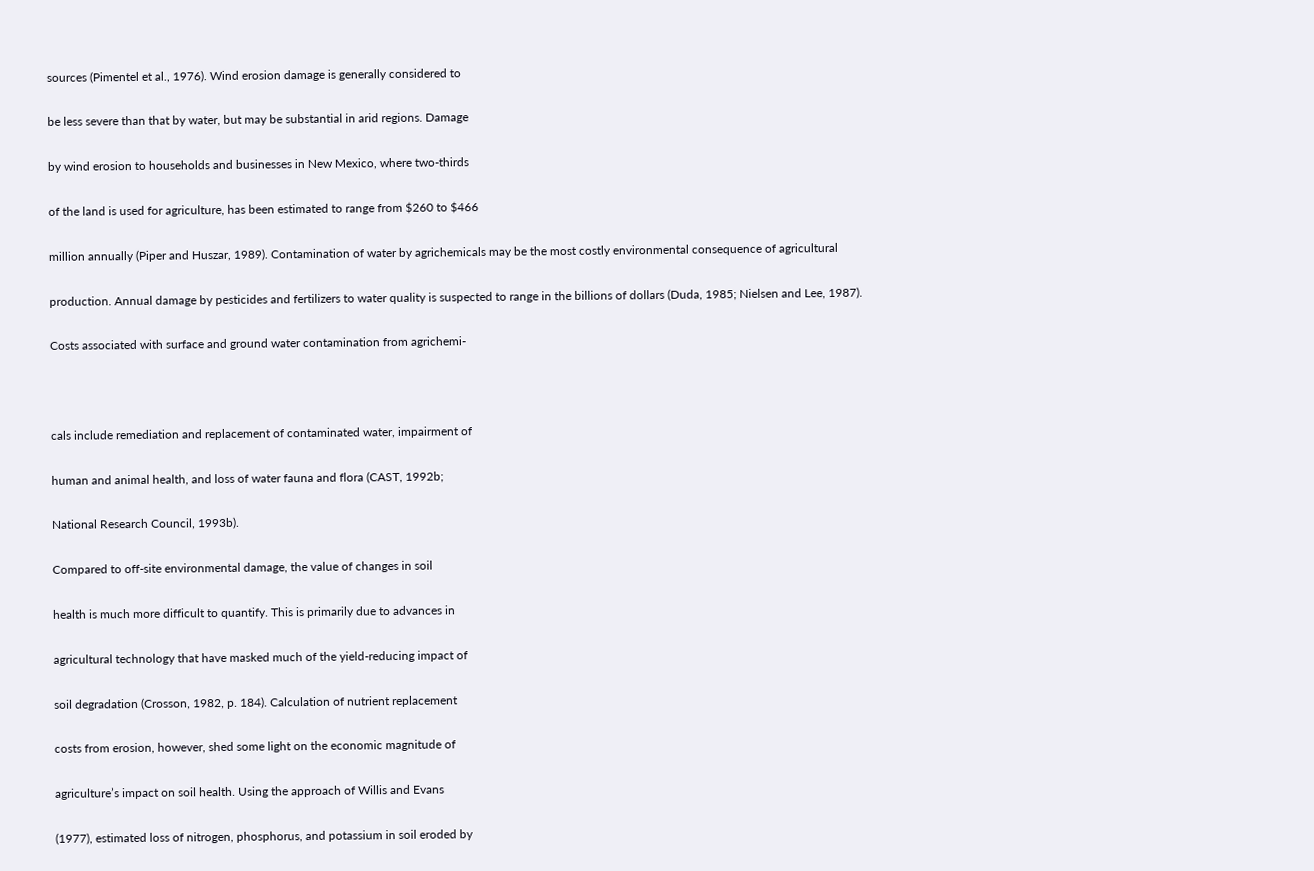sources (Pimentel et al., 1976). Wind erosion damage is generally considered to

be less severe than that by water, but may be substantial in arid regions. Damage

by wind erosion to households and businesses in New Mexico, where two-thirds

of the land is used for agriculture, has been estimated to range from $260 to $466

million annually (Piper and Huszar, 1989). Contamination of water by agrichemicals may be the most costly environmental consequence of agricultural

production. Annual damage by pesticides and fertilizers to water quality is suspected to range in the billions of dollars (Duda, 1985; Nielsen and Lee, 1987).

Costs associated with surface and ground water contamination from agrichemi-



cals include remediation and replacement of contaminated water, impairment of

human and animal health, and loss of water fauna and flora (CAST, 1992b;

National Research Council, 1993b).

Compared to off-site environmental damage, the value of changes in soil

health is much more difficult to quantify. This is primarily due to advances in

agricultural technology that have masked much of the yield-reducing impact of

soil degradation (Crosson, 1982, p. 184). Calculation of nutrient replacement

costs from erosion, however, shed some light on the economic magnitude of

agriculture’s impact on soil health. Using the approach of Willis and Evans

(1977), estimated loss of nitrogen, phosphorus, and potassium in soil eroded by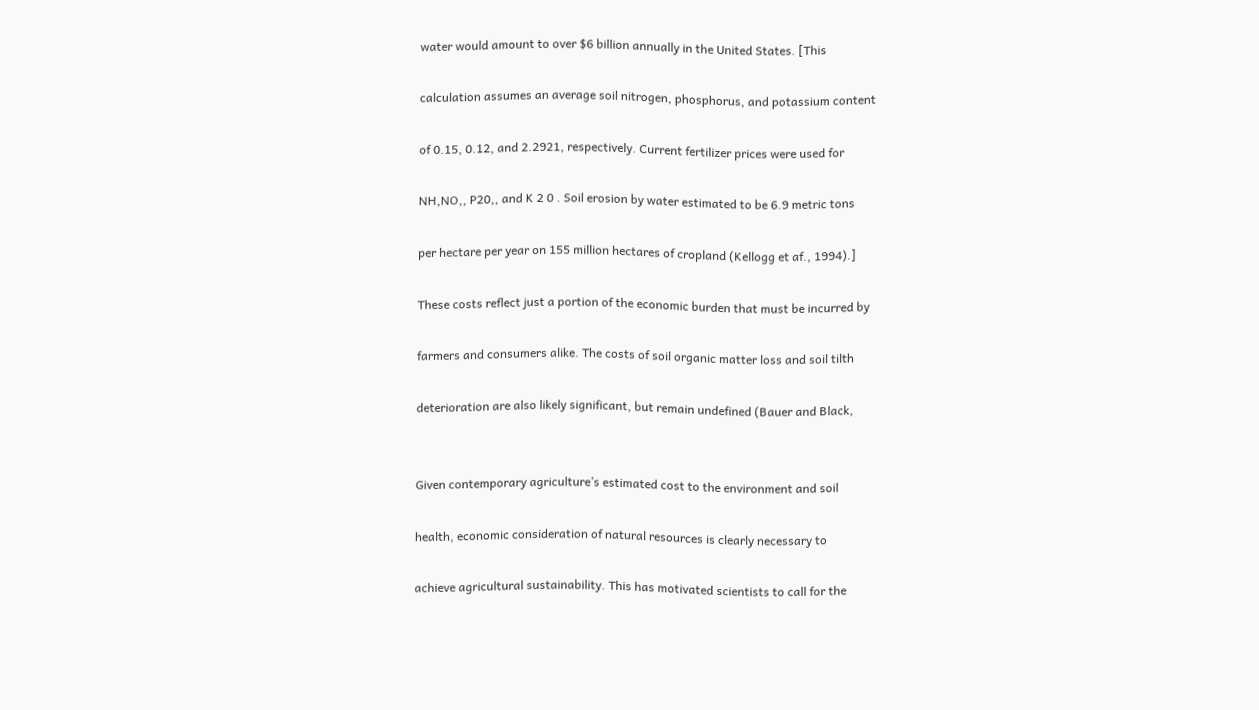water would amount to over $6 billion annually in the United States. [This

calculation assumes an average soil nitrogen, phosphorus, and potassium content

of 0.15, 0.12, and 2.2921, respectively. Current fertilizer prices were used for

NH,NO,, P20,, and K 2 0 . Soil erosion by water estimated to be 6.9 metric tons

per hectare per year on 155 million hectares of cropland (Kellogg et af., 1994).]

These costs reflect just a portion of the economic burden that must be incurred by

farmers and consumers alike. The costs of soil organic matter loss and soil tilth

deterioration are also likely significant, but remain undefined (Bauer and Black,


Given contemporary agriculture’s estimated cost to the environment and soil

health, economic consideration of natural resources is clearly necessary to

achieve agricultural sustainability. This has motivated scientists to call for the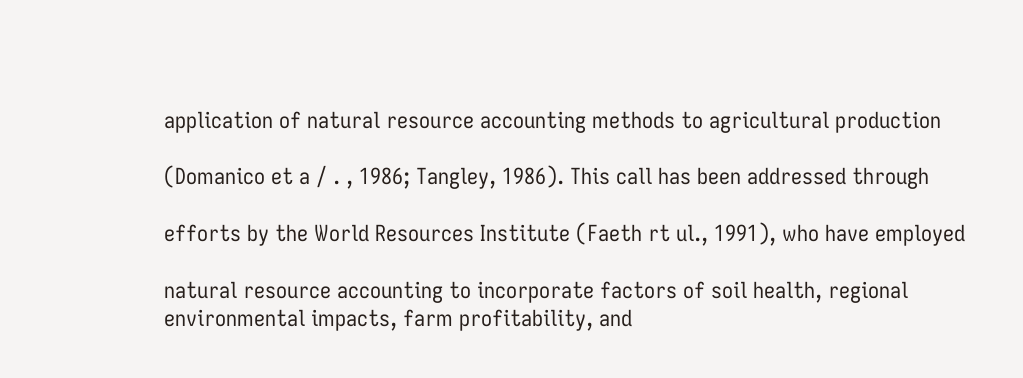application of natural resource accounting methods to agricultural production

(Domanico et a / . , 1986; Tangley, 1986). This call has been addressed through

efforts by the World Resources Institute (Faeth rt ul., 1991), who have employed

natural resource accounting to incorporate factors of soil health, regional environmental impacts, farm profitability, and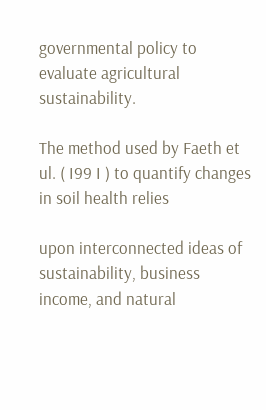governmental policy to evaluate agricultural sustainability.

The method used by Faeth et ul. ( I99 I ) to quantify changes in soil health relies

upon interconnected ideas of sustainability, business income, and natural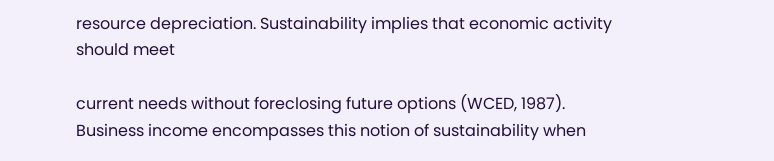resource depreciation. Sustainability implies that economic activity should meet

current needs without foreclosing future options (WCED, 1987). Business income encompasses this notion of sustainability when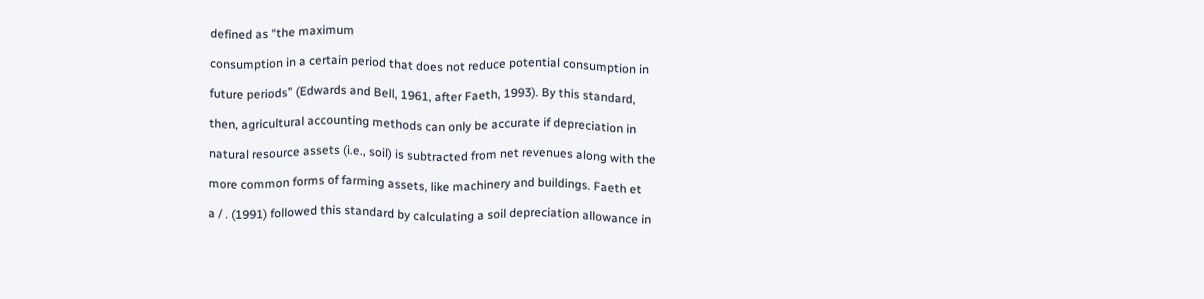defined as “the maximum

consumption in a certain period that does not reduce potential consumption in

future periods” (Edwards and Bell, 1961, after Faeth, 1993). By this standard,

then, agricultural accounting methods can only be accurate if depreciation in

natural resource assets (i.e., soil) is subtracted from net revenues along with the

more common forms of farming assets, like machinery and buildings. Faeth et

a / . (1991) followed this standard by calculating a soil depreciation allowance in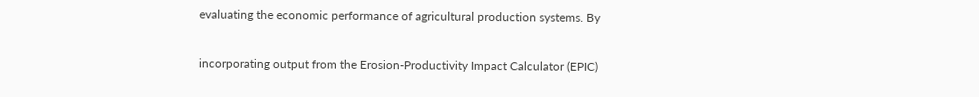evaluating the economic performance of agricultural production systems. By

incorporating output from the Erosion-Productivity Impact Calculator (EPIC)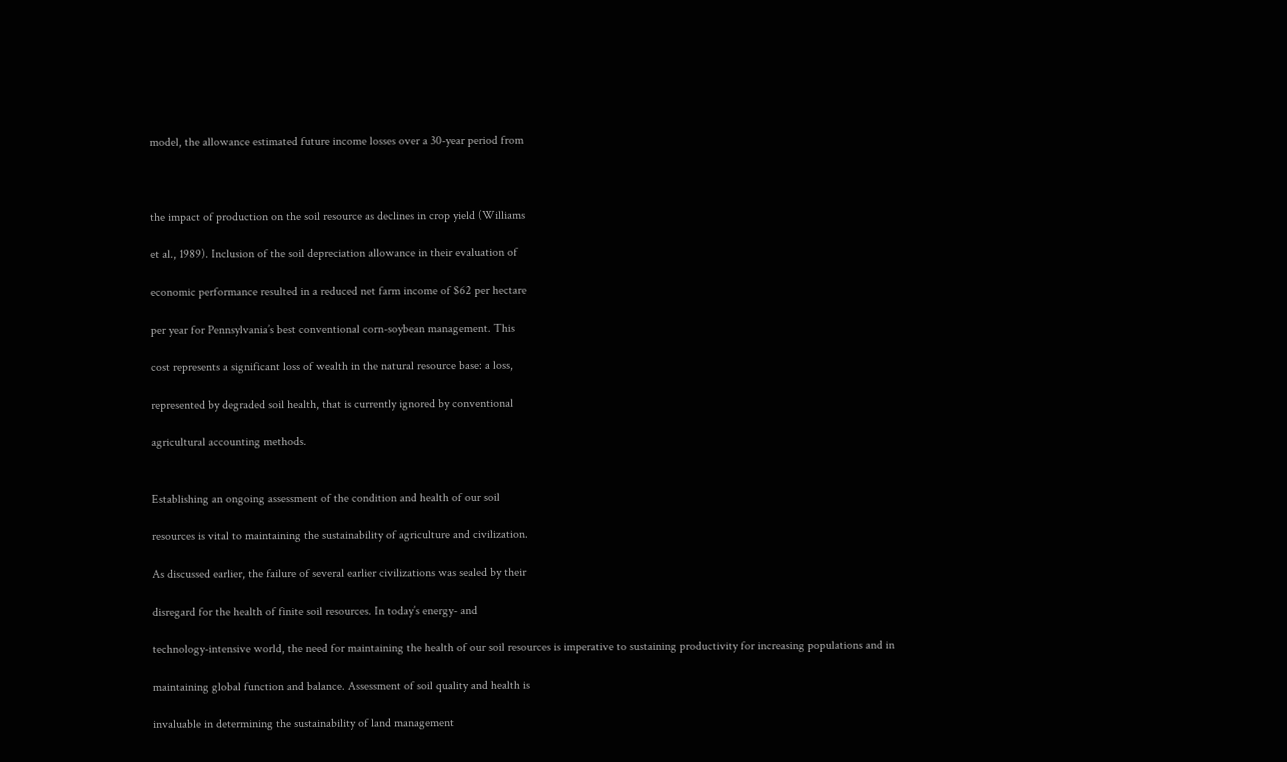model, the allowance estimated future income losses over a 30-year period from



the impact of production on the soil resource as declines in crop yield (Williams

et al., 1989). Inclusion of the soil depreciation allowance in their evaluation of

economic performance resulted in a reduced net farm income of $62 per hectare

per year for Pennsylvania’s best conventional corn-soybean management. This

cost represents a significant loss of wealth in the natural resource base: a loss,

represented by degraded soil health, that is currently ignored by conventional

agricultural accounting methods.


Establishing an ongoing assessment of the condition and health of our soil

resources is vital to maintaining the sustainability of agriculture and civilization.

As discussed earlier, the failure of several earlier civilizations was sealed by their

disregard for the health of finite soil resources. In today’s energy- and

technology-intensive world, the need for maintaining the health of our soil resources is imperative to sustaining productivity for increasing populations and in

maintaining global function and balance. Assessment of soil quality and health is

invaluable in determining the sustainability of land management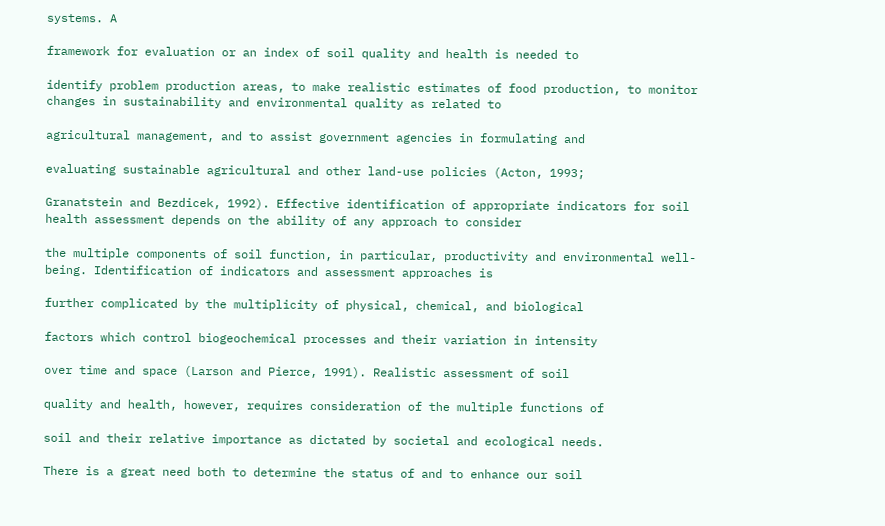systems. A

framework for evaluation or an index of soil quality and health is needed to

identify problem production areas, to make realistic estimates of food production, to monitor changes in sustainability and environmental quality as related to

agricultural management, and to assist government agencies in formulating and

evaluating sustainable agricultural and other land-use policies (Acton, 1993;

Granatstein and Bezdicek, 1992). Effective identification of appropriate indicators for soil health assessment depends on the ability of any approach to consider

the multiple components of soil function, in particular, productivity and environmental well-being. Identification of indicators and assessment approaches is

further complicated by the multiplicity of physical, chemical, and biological

factors which control biogeochemical processes and their variation in intensity

over time and space (Larson and Pierce, 1991). Realistic assessment of soil

quality and health, however, requires consideration of the multiple functions of

soil and their relative importance as dictated by societal and ecological needs.

There is a great need both to determine the status of and to enhance our soil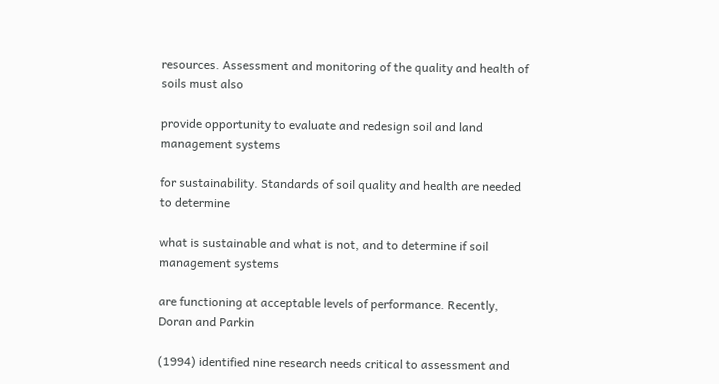resources. Assessment and monitoring of the quality and health of soils must also

provide opportunity to evaluate and redesign soil and land management systems

for sustainability. Standards of soil quality and health are needed to determine

what is sustainable and what is not, and to determine if soil management systems

are functioning at acceptable levels of performance. Recently, Doran and Parkin

(1994) identified nine research needs critical to assessment and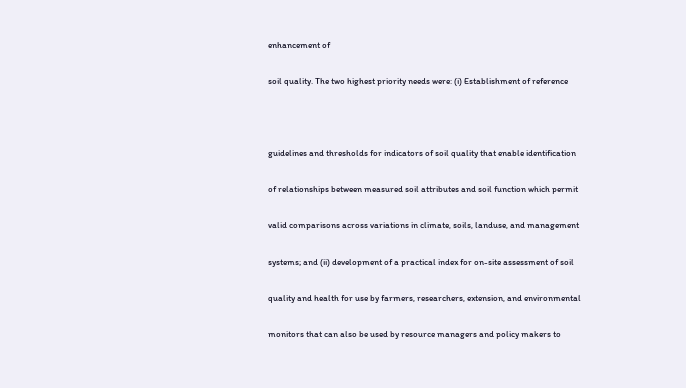enhancement of

soil quality. The two highest priority needs were: (i) Establishment of reference



guidelines and thresholds for indicators of soil quality that enable identification

of relationships between measured soil attributes and soil function which permit

valid comparisons across variations in climate, soils, landuse, and management

systems; and (ii) development of a practical index for on-site assessment of soil

quality and health for use by farmers, researchers, extension, and environmental

monitors that can also be used by resource managers and policy makers to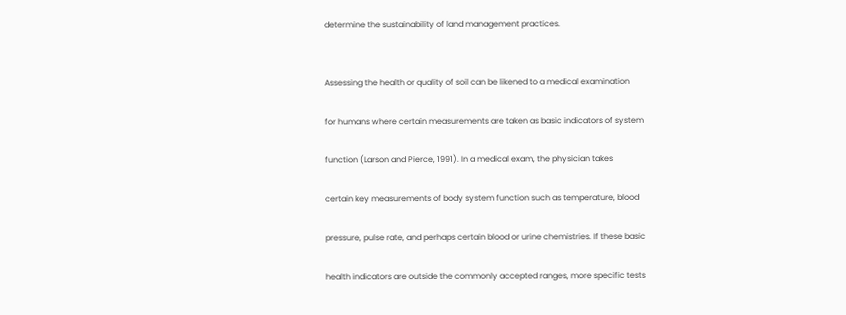determine the sustainability of land management practices.


Assessing the health or quality of soil can be likened to a medical examination

for humans where certain measurements are taken as basic indicators of system

function (Larson and Pierce, 1991). In a medical exam, the physician takes

certain key measurements of body system function such as temperature, blood

pressure, pulse rate, and perhaps certain blood or urine chemistries. If these basic

health indicators are outside the commonly accepted ranges, more specific tests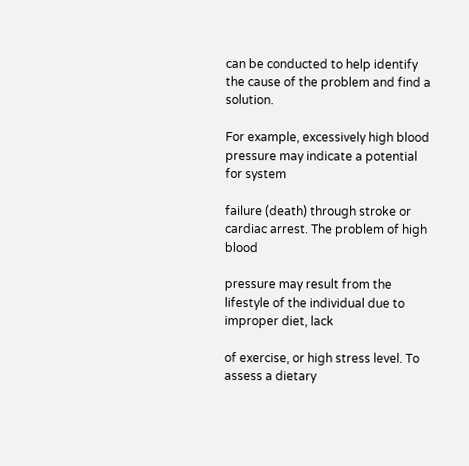can be conducted to help identify the cause of the problem and find a solution.

For example, excessively high blood pressure may indicate a potential for system

failure (death) through stroke or cardiac arrest. The problem of high blood

pressure may result from the lifestyle of the individual due to improper diet, lack

of exercise, or high stress level. To assess a dietary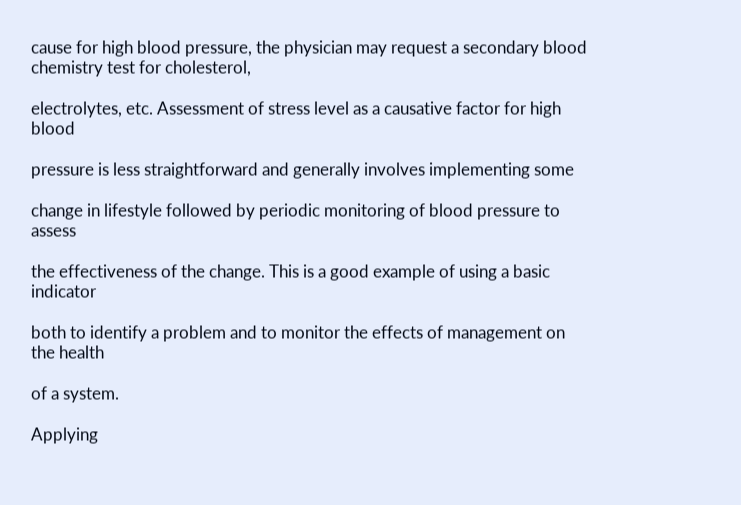cause for high blood pressure, the physician may request a secondary blood chemistry test for cholesterol,

electrolytes, etc. Assessment of stress level as a causative factor for high blood

pressure is less straightforward and generally involves implementing some

change in lifestyle followed by periodic monitoring of blood pressure to assess

the effectiveness of the change. This is a good example of using a basic indicator

both to identify a problem and to monitor the effects of management on the health

of a system.

Applying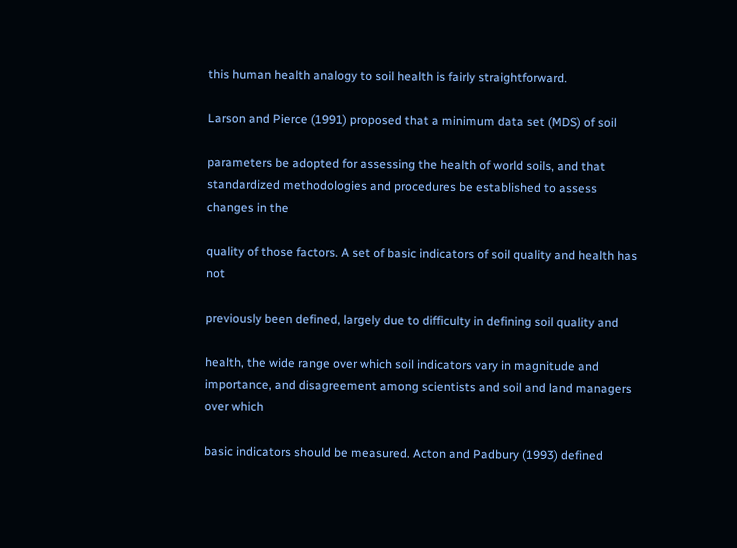this human health analogy to soil health is fairly straightforward.

Larson and Pierce (1991) proposed that a minimum data set (MDS) of soil

parameters be adopted for assessing the health of world soils, and that standardized methodologies and procedures be established to assess changes in the

quality of those factors. A set of basic indicators of soil quality and health has not

previously been defined, largely due to difficulty in defining soil quality and

health, the wide range over which soil indicators vary in magnitude and importance, and disagreement among scientists and soil and land managers over which

basic indicators should be measured. Acton and Padbury (1993) defined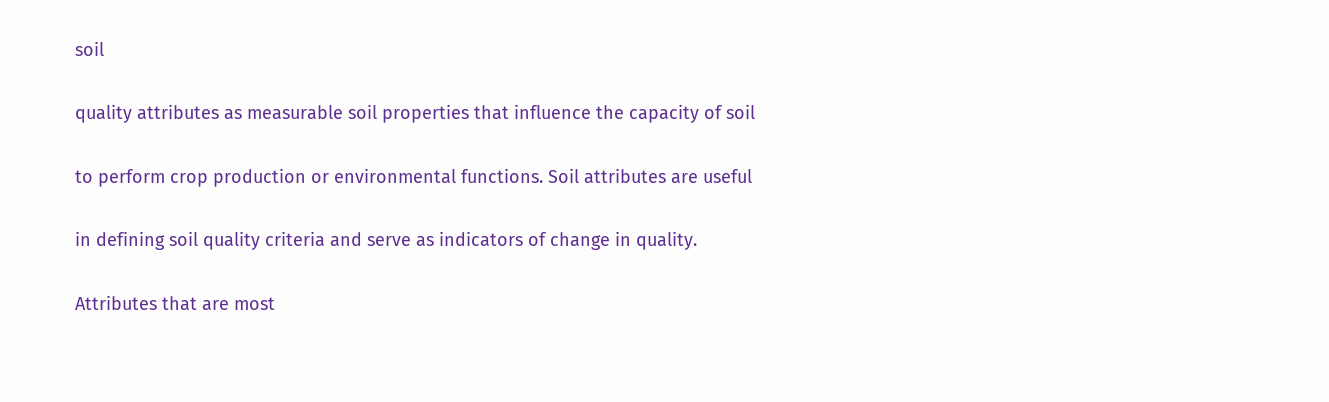soil

quality attributes as measurable soil properties that influence the capacity of soil

to perform crop production or environmental functions. Soil attributes are useful

in defining soil quality criteria and serve as indicators of change in quality.

Attributes that are most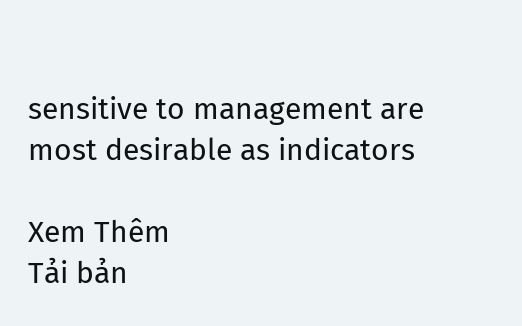sensitive to management are most desirable as indicators

Xem Thêm
Tải bản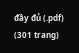đầy đủ (.pdf) (301 trang)